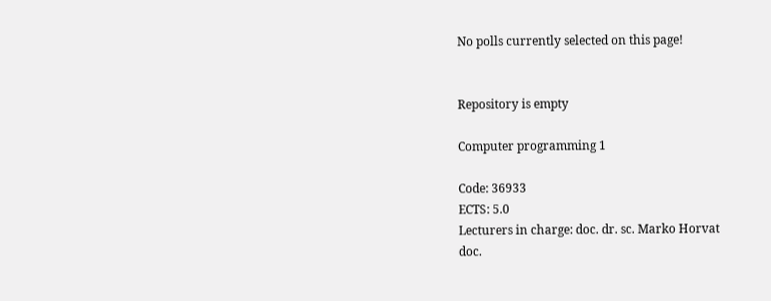No polls currently selected on this page!


Repository is empty

Computer programming 1

Code: 36933
ECTS: 5.0
Lecturers in charge: doc. dr. sc. Marko Horvat
doc.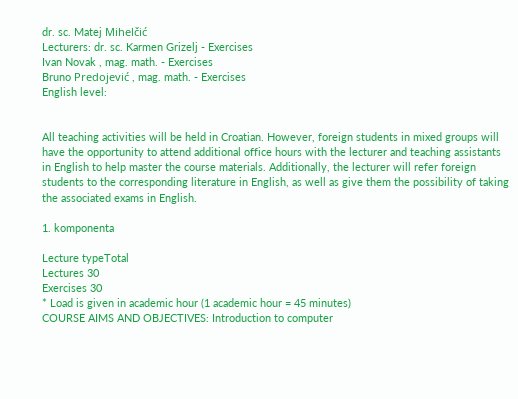dr. sc. Matej Mihelčić
Lecturers: dr. sc. Karmen Grizelj - Exercises
Ivan Novak , mag. math. - Exercises
Bruno Predojević , mag. math. - Exercises
English level:


All teaching activities will be held in Croatian. However, foreign students in mixed groups will have the opportunity to attend additional office hours with the lecturer and teaching assistants in English to help master the course materials. Additionally, the lecturer will refer foreign students to the corresponding literature in English, as well as give them the possibility of taking the associated exams in English.

1. komponenta

Lecture typeTotal
Lectures 30
Exercises 30
* Load is given in academic hour (1 academic hour = 45 minutes)
COURSE AIMS AND OBJECTIVES: Introduction to computer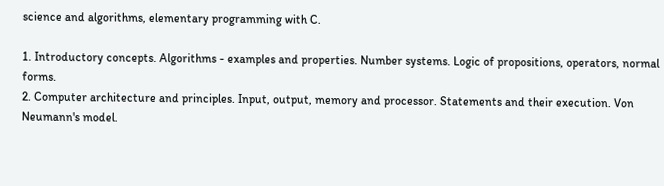science and algorithms, elementary programming with C.

1. Introductory concepts. Algorithms - examples and properties. Number systems. Logic of propositions, operators, normal forms.
2. Computer architecture and principles. Input, output, memory and processor. Statements and their execution. Von Neumann's model.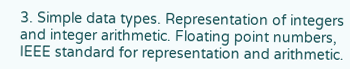3. Simple data types. Representation of integers and integer arithmetic. Floating point numbers, IEEE standard for representation and arithmetic.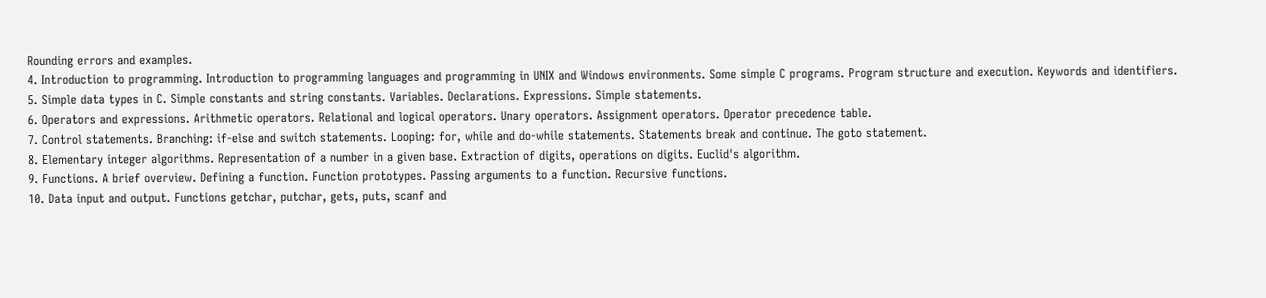Rounding errors and examples.
4. Introduction to programming. Introduction to programming languages and programming in UNIX and Windows environments. Some simple C programs. Program structure and execution. Keywords and identifiers.
5. Simple data types in C. Simple constants and string constants. Variables. Declarations. Expressions. Simple statements.
6. Operators and expressions. Arithmetic operators. Relational and logical operators. Unary operators. Assignment operators. Operator precedence table.
7. Control statements. Branching: if-else and switch statements. Looping: for, while and do-while statements. Statements break and continue. The goto statement.
8. Elementary integer algorithms. Representation of a number in a given base. Extraction of digits, operations on digits. Euclid's algorithm.
9. Functions. A brief overview. Defining a function. Function prototypes. Passing arguments to a function. Recursive functions.
10. Data input and output. Functions getchar, putchar, gets, puts, scanf and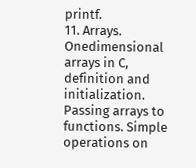printf.
11. Arrays. Onedimensional arrays in C, definition and initialization. Passing arrays to functions. Simple operations on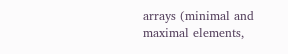arrays (minimal and maximal elements,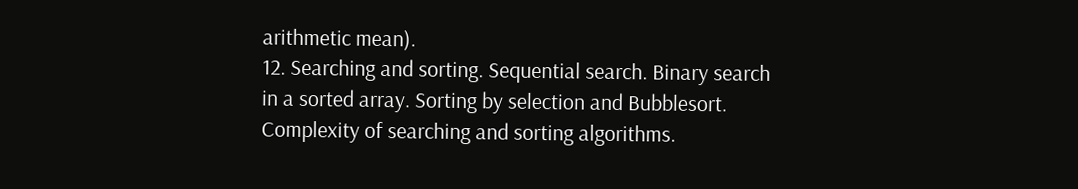arithmetic mean).
12. Searching and sorting. Sequential search. Binary search in a sorted array. Sorting by selection and Bubblesort. Complexity of searching and sorting algorithms.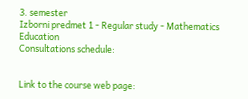3. semester
Izborni predmet 1 - Regular study - Mathematics Education
Consultations schedule:


Link to the course web page: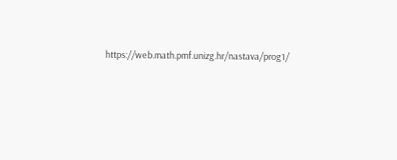https://web.math.pmf.unizg.hr/nastava/prog1/